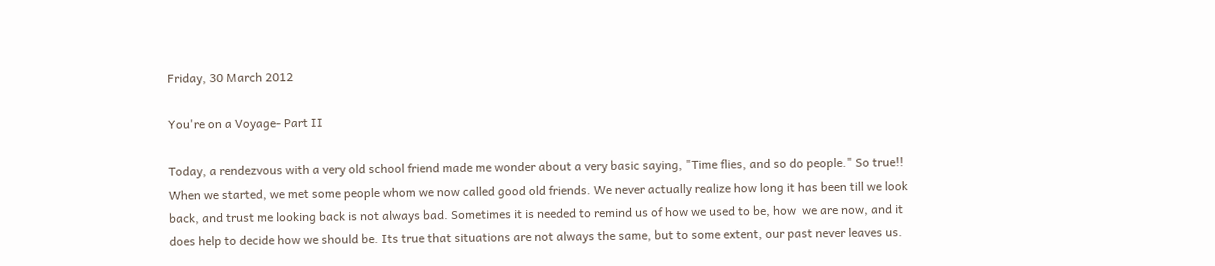Friday, 30 March 2012

You're on a Voyage- Part II

Today, a rendezvous with a very old school friend made me wonder about a very basic saying, "Time flies, and so do people." So true!! When we started, we met some people whom we now called good old friends. We never actually realize how long it has been till we look back, and trust me looking back is not always bad. Sometimes it is needed to remind us of how we used to be, how  we are now, and it does help to decide how we should be. Its true that situations are not always the same, but to some extent, our past never leaves us.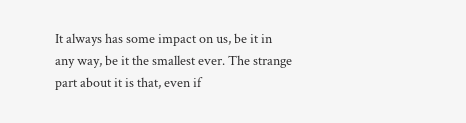It always has some impact on us, be it in any way, be it the smallest ever. The strange part about it is that, even if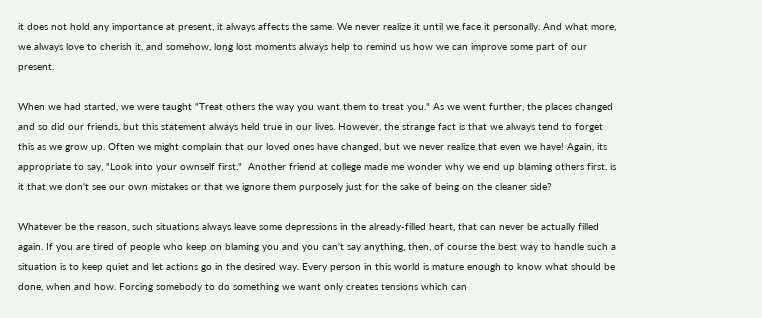it does not hold any importance at present, it always affects the same. We never realize it until we face it personally. And what more, we always love to cherish it, and somehow, long lost moments always help to remind us how we can improve some part of our present.

When we had started, we were taught "Treat others the way you want them to treat you." As we went further, the places changed and so did our friends, but this statement always held true in our lives. However, the strange fact is that we always tend to forget this as we grow up. Often we might complain that our loved ones have changed, but we never realize that even we have! Again, its appropriate to say, "Look into your ownself first."  Another friend at college made me wonder why we end up blaming others first, is it that we don't see our own mistakes or that we ignore them purposely just for the sake of being on the cleaner side?

Whatever be the reason, such situations always leave some depressions in the already-filled heart, that can never be actually filled again. If you are tired of people who keep on blaming you and you can't say anything, then, of course the best way to handle such a situation is to keep quiet and let actions go in the desired way. Every person in this world is mature enough to know what should be done, when and how. Forcing somebody to do something we want only creates tensions which can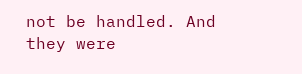not be handled. And they were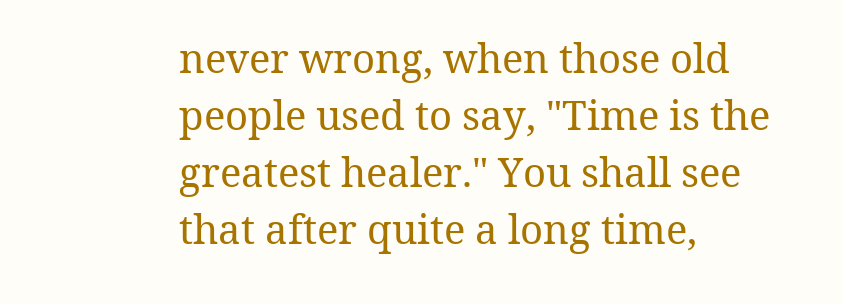never wrong, when those old people used to say, "Time is the greatest healer." You shall see that after quite a long time,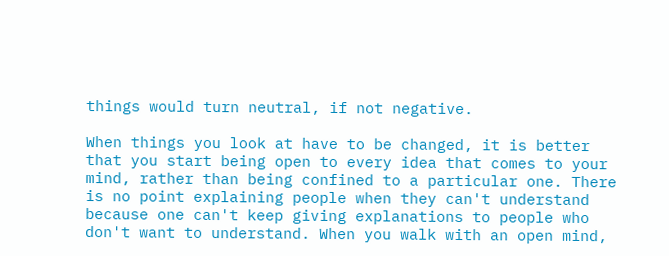things would turn neutral, if not negative.

When things you look at have to be changed, it is better that you start being open to every idea that comes to your mind, rather than being confined to a particular one. There is no point explaining people when they can't understand because one can't keep giving explanations to people who don't want to understand. When you walk with an open mind,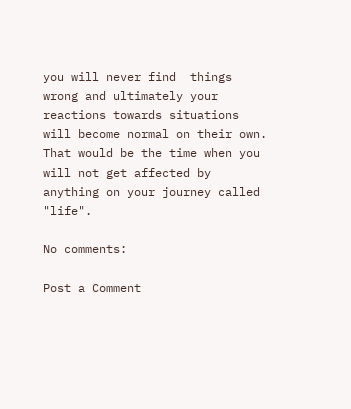you will never find  things wrong and ultimately your reactions towards situations will become normal on their own. That would be the time when you will not get affected by anything on your journey called "life".

No comments:

Post a Comment